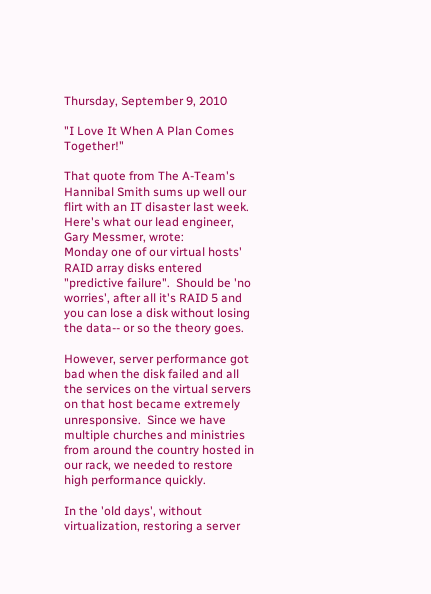Thursday, September 9, 2010

"I Love It When A Plan Comes Together!"

That quote from The A-Team's Hannibal Smith sums up well our flirt with an IT disaster last week.  Here's what our lead engineer, Gary Messmer, wrote:
Monday one of our virtual hosts' RAID array disks entered "predictive failure".  Should be 'no worries', after all it's RAID 5 and you can lose a disk without losing the data-- or so the theory goes.

However, server performance got bad when the disk failed and all the services on the virtual servers on that host became extremely unresponsive.  Since we have multiple churches and ministries from around the country hosted in our rack, we needed to restore high performance quickly.

In the 'old days', without virtualization, restoring a server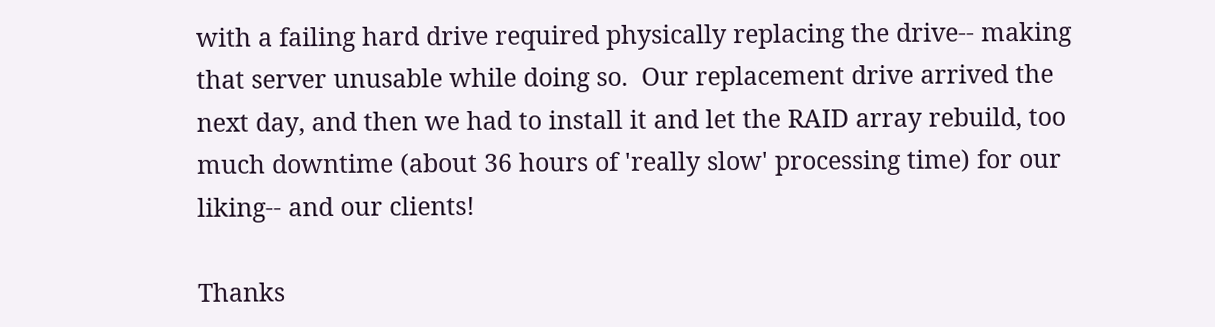with a failing hard drive required physically replacing the drive-- making that server unusable while doing so.  Our replacement drive arrived the next day, and then we had to install it and let the RAID array rebuild, too much downtime (about 36 hours of 'really slow' processing time) for our liking-- and our clients!

Thanks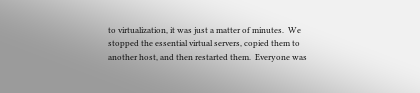to virtualization, it was just a matter of minutes.  We stopped the essential virtual servers, copied them to another host, and then restarted them.  Everyone was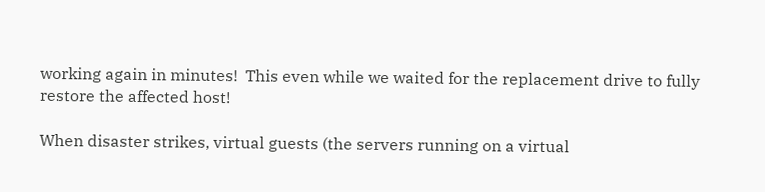working again in minutes!  This even while we waited for the replacement drive to fully restore the affected host!

When disaster strikes, virtual guests (the servers running on a virtual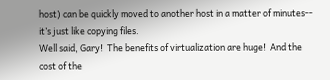host) can be quickly moved to another host in a matter of minutes-- it’s just like copying files.
Well said, Gary!  The benefits of virtualization are huge!  And the cost of the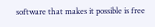software that makes it possible is free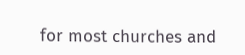for most churches and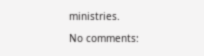ministries.

No comments: